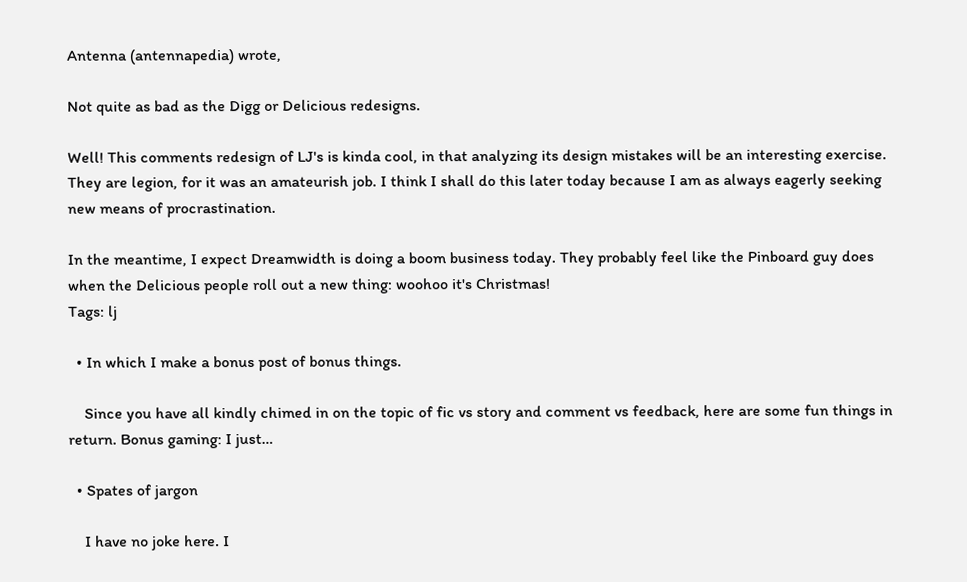Antenna (antennapedia) wrote,

Not quite as bad as the Digg or Delicious redesigns.

Well! This comments redesign of LJ's is kinda cool, in that analyzing its design mistakes will be an interesting exercise. They are legion, for it was an amateurish job. I think I shall do this later today because I am as always eagerly seeking new means of procrastination.

In the meantime, I expect Dreamwidth is doing a boom business today. They probably feel like the Pinboard guy does when the Delicious people roll out a new thing: woohoo it's Christmas!
Tags: lj

  • In which I make a bonus post of bonus things.

    Since you have all kindly chimed in on the topic of fic vs story and comment vs feedback, here are some fun things in return. Bonus gaming: I just…

  • Spates of jargon

    I have no joke here. I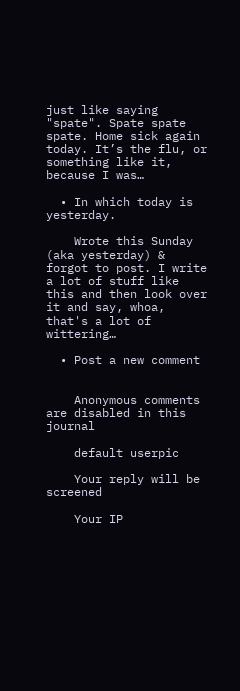just like saying "spate". Spate spate spate. Home sick again today. It’s the flu, or something like it, because I was…

  • In which today is yesterday.

    Wrote this Sunday (aka yesterday) & forgot to post. I write a lot of stuff like this and then look over it and say, whoa, that's a lot of wittering…

  • Post a new comment


    Anonymous comments are disabled in this journal

    default userpic

    Your reply will be screened

    Your IP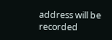address will be recorded